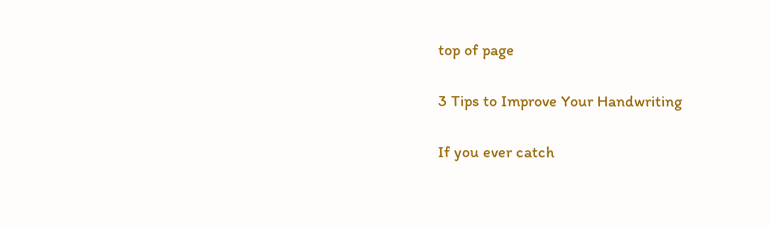top of page

3 Tips to Improve Your Handwriting

If you ever catch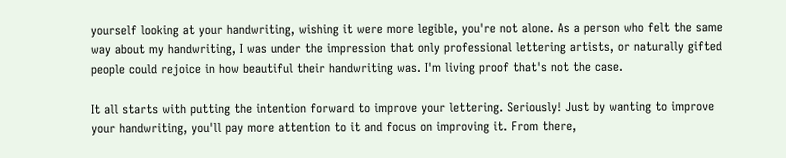yourself looking at your handwriting, wishing it were more legible, you're not alone. As a person who felt the same way about my handwriting, I was under the impression that only professional lettering artists, or naturally gifted people could rejoice in how beautiful their handwriting was. I'm living proof that's not the case.

It all starts with putting the intention forward to improve your lettering. Seriously! Just by wanting to improve your handwriting, you'll pay more attention to it and focus on improving it. From there,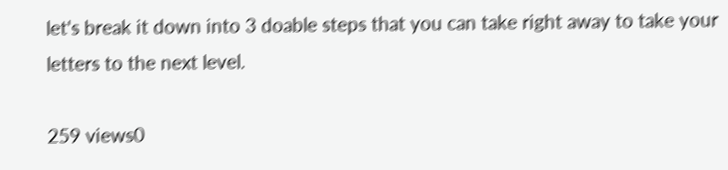let's break it down into 3 doable steps that you can take right away to take your letters to the next level.

259 views0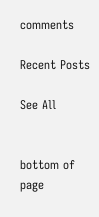comments

Recent Posts

See All


bottom of page